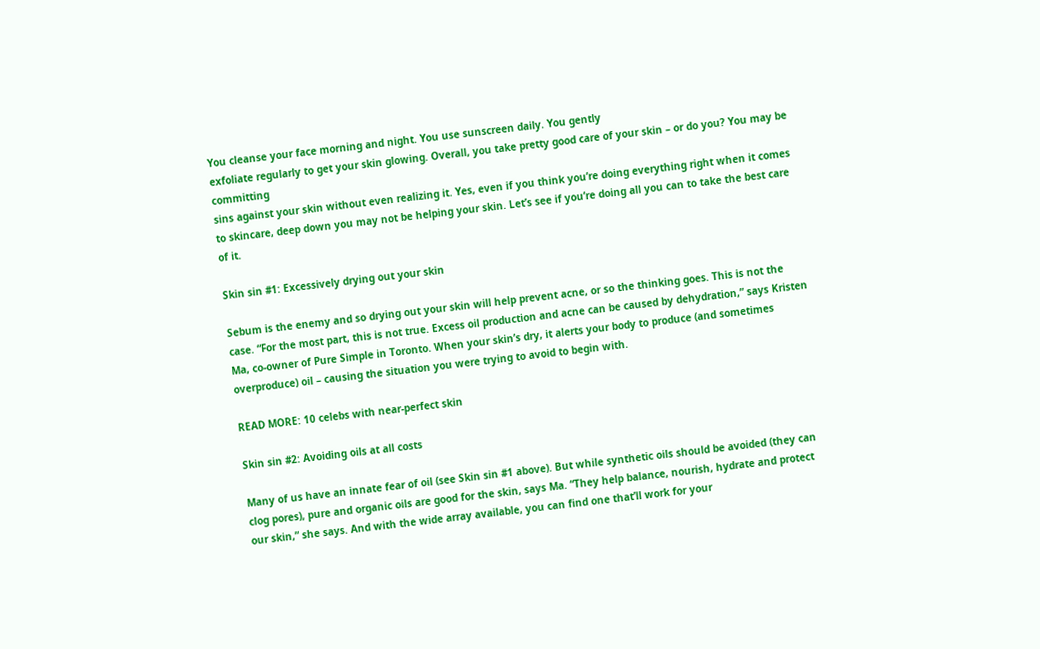You cleanse your face morning and night. You use sunscreen daily. You gently
exfoliate regularly to get your skin glowing. Overall, you take pretty good care of your skin – or do you? You may be committing
sins against your skin without even realizing it. Yes, even if you think you’re doing everything right when it comes to skincare, deep down you may not be helping your skin. Let’s see if you’re doing all you can to take the best care of it.

Skin sin #1: Excessively drying out your skin

Sebum is the enemy and so drying out your skin will help prevent acne, or so the thinking goes. This is not the case. “For the most part, this is not true. Excess oil production and acne can be caused by dehydration,” says Kristen Ma, co-owner of Pure Simple in Toronto. When your skin’s dry, it alerts your body to produce (and sometimes overproduce) oil – causing the situation you were trying to avoid to begin with.

READ MORE: 10 celebs with near-perfect skin

Skin sin #2: Avoiding oils at all costs

Many of us have an innate fear of oil (see Skin sin #1 above). But while synthetic oils should be avoided (they can clog pores), pure and organic oils are good for the skin, says Ma. “They help balance, nourish, hydrate and protect our skin,” she says. And with the wide array available, you can find one that’ll work for your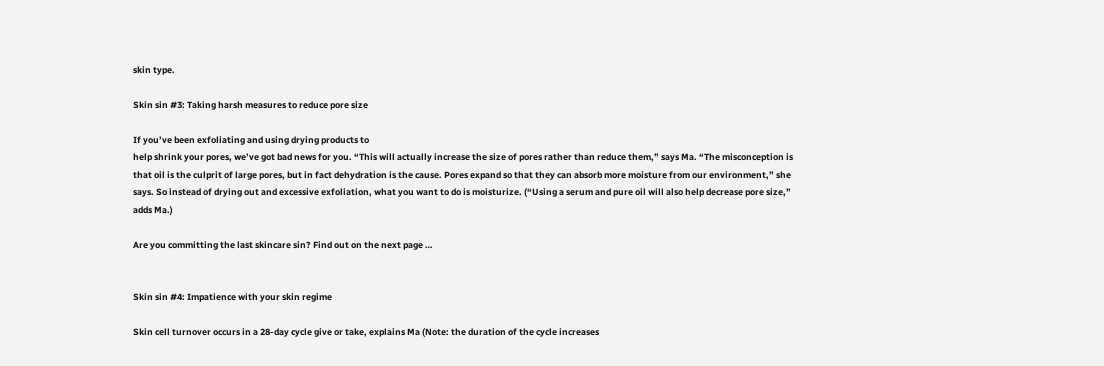skin type.

Skin sin #3: Taking harsh measures to reduce pore size

If you’ve been exfoliating and using drying products to
help shrink your pores, we’ve got bad news for you. “This will actually increase the size of pores rather than reduce them,” says Ma. “The misconception is that oil is the culprit of large pores, but in fact dehydration is the cause. Pores expand so that they can absorb more moisture from our environment,” she says. So instead of drying out and excessive exfoliation, what you want to do is moisturize. (“Using a serum and pure oil will also help decrease pore size,” adds Ma.)

Are you committing the last skincare sin? Find out on the next page …


Skin sin #4: Impatience with your skin regime

Skin cell turnover occurs in a 28-day cycle give or take, explains Ma (Note: the duration of the cycle increases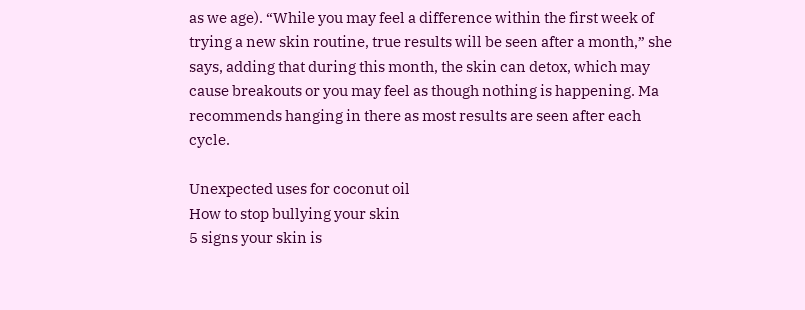as we age). “While you may feel a difference within the first week of trying a new skin routine, true results will be seen after a month,” she says, adding that during this month, the skin can detox, which may cause breakouts or you may feel as though nothing is happening. Ma recommends hanging in there as most results are seen after each cycle.

Unexpected uses for coconut oil
How to stop bullying your skin
5 signs your skin is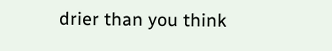drier than you think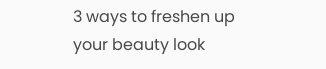3 ways to freshen up your beauty look